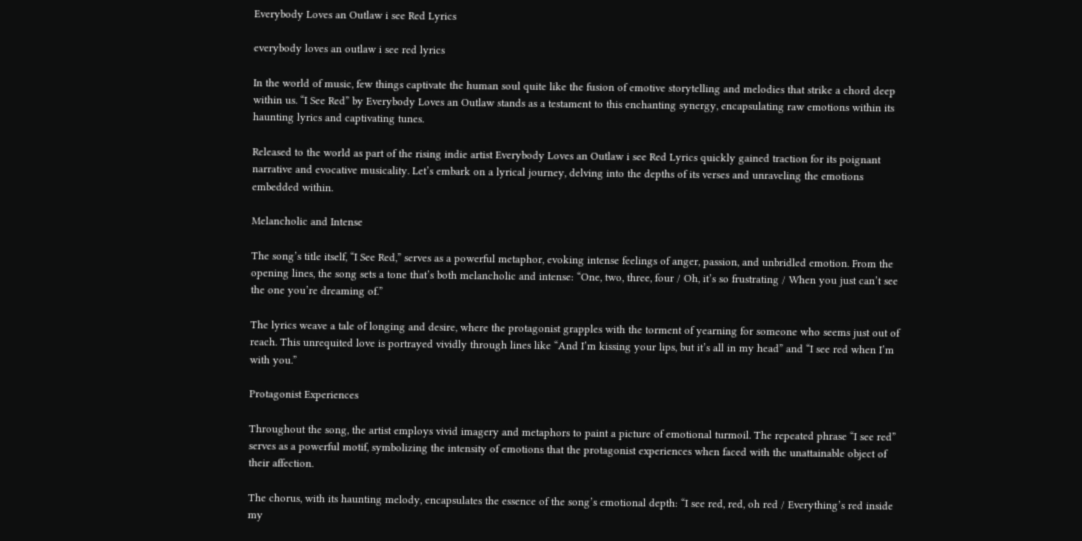Everybody Loves an Outlaw i see Red Lyrics

everybody loves an outlaw i see red lyrics

In the world of music, few things captivate the human soul quite like the fusion of emotive storytelling and melodies that strike a chord deep within us. “I See Red” by Everybody Loves an Outlaw stands as a testament to this enchanting synergy, encapsulating raw emotions within its haunting lyrics and captivating tunes.

Released to the world as part of the rising indie artist Everybody Loves an Outlaw i see Red Lyrics quickly gained traction for its poignant narrative and evocative musicality. Let’s embark on a lyrical journey, delving into the depths of its verses and unraveling the emotions embedded within.

Melancholic and Intense

The song’s title itself, “I See Red,” serves as a powerful metaphor, evoking intense feelings of anger, passion, and unbridled emotion. From the opening lines, the song sets a tone that’s both melancholic and intense: “One, two, three, four / Oh, it’s so frustrating / When you just can’t see the one you’re dreaming of.”

The lyrics weave a tale of longing and desire, where the protagonist grapples with the torment of yearning for someone who seems just out of reach. This unrequited love is portrayed vividly through lines like “And I’m kissing your lips, but it’s all in my head” and “I see red when I’m with you.”

Protagonist Experiences

Throughout the song, the artist employs vivid imagery and metaphors to paint a picture of emotional turmoil. The repeated phrase “I see red” serves as a powerful motif, symbolizing the intensity of emotions that the protagonist experiences when faced with the unattainable object of their affection.

The chorus, with its haunting melody, encapsulates the essence of the song’s emotional depth: “I see red, red, oh red / Everything’s red inside my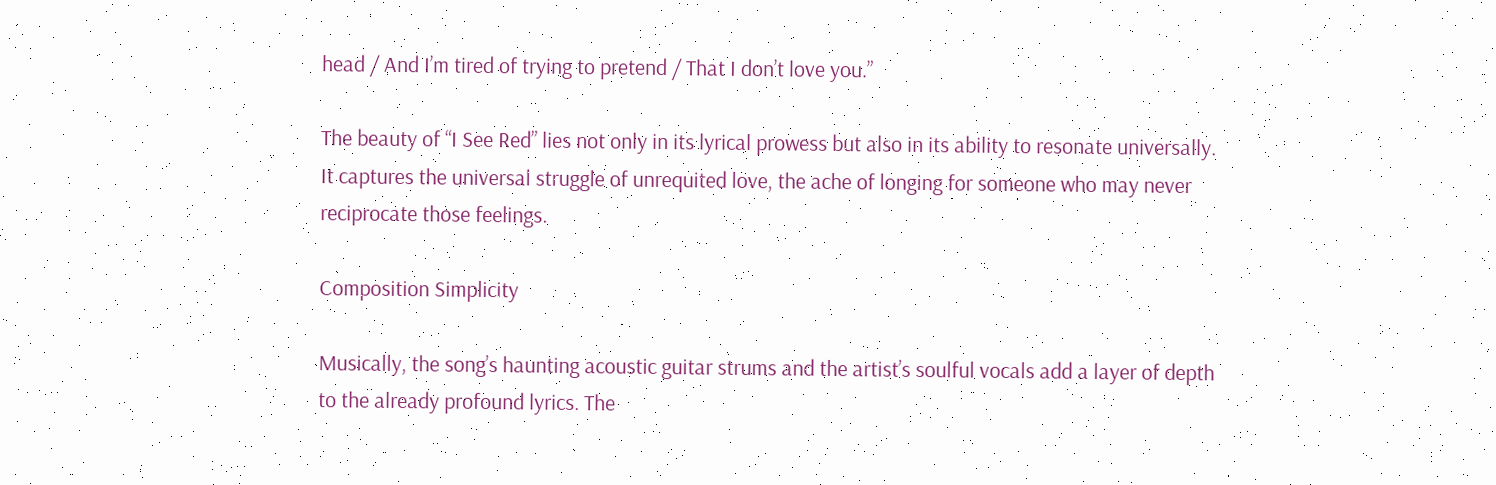head / And I’m tired of trying to pretend / That I don’t love you.”

The beauty of “I See Red” lies not only in its lyrical prowess but also in its ability to resonate universally. It captures the universal struggle of unrequited love, the ache of longing for someone who may never reciprocate those feelings.

Composition Simplicity

Musically, the song’s haunting acoustic guitar strums and the artist’s soulful vocals add a layer of depth to the already profound lyrics. The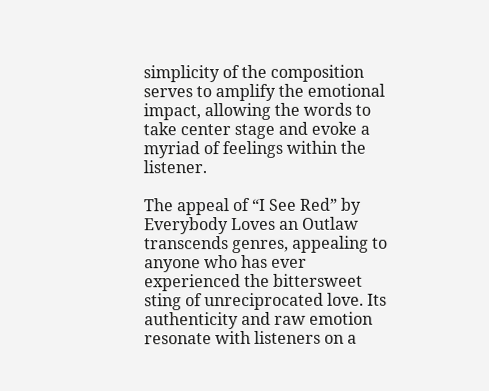simplicity of the composition serves to amplify the emotional impact, allowing the words to take center stage and evoke a myriad of feelings within the listener.

The appeal of “I See Red” by Everybody Loves an Outlaw transcends genres, appealing to anyone who has ever experienced the bittersweet sting of unreciprocated love. Its authenticity and raw emotion resonate with listeners on a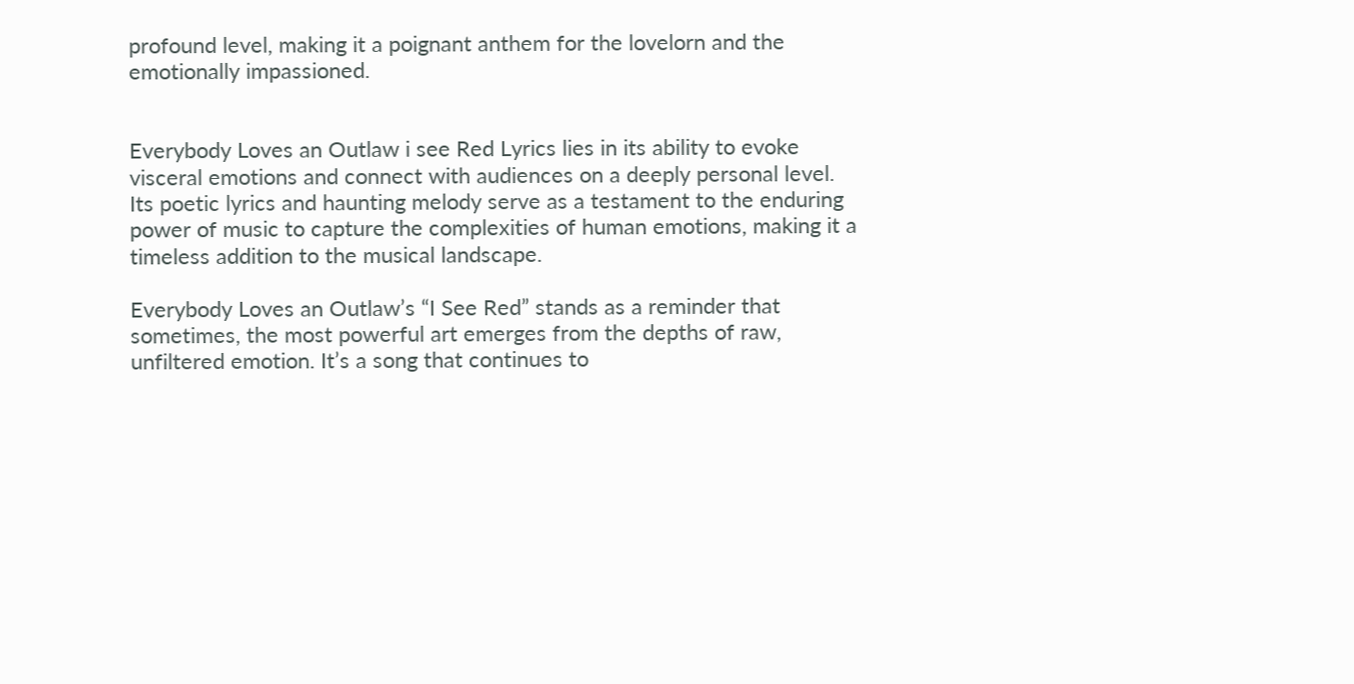profound level, making it a poignant anthem for the lovelorn and the emotionally impassioned.


Everybody Loves an Outlaw i see Red Lyrics lies in its ability to evoke visceral emotions and connect with audiences on a deeply personal level. Its poetic lyrics and haunting melody serve as a testament to the enduring power of music to capture the complexities of human emotions, making it a timeless addition to the musical landscape.

Everybody Loves an Outlaw’s “I See Red” stands as a reminder that sometimes, the most powerful art emerges from the depths of raw, unfiltered emotion. It’s a song that continues to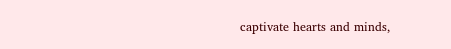captivate hearts and minds,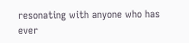resonating with anyone who has ever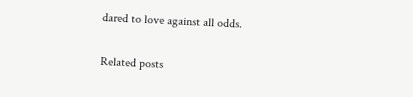dared to love against all odds.

Related posts